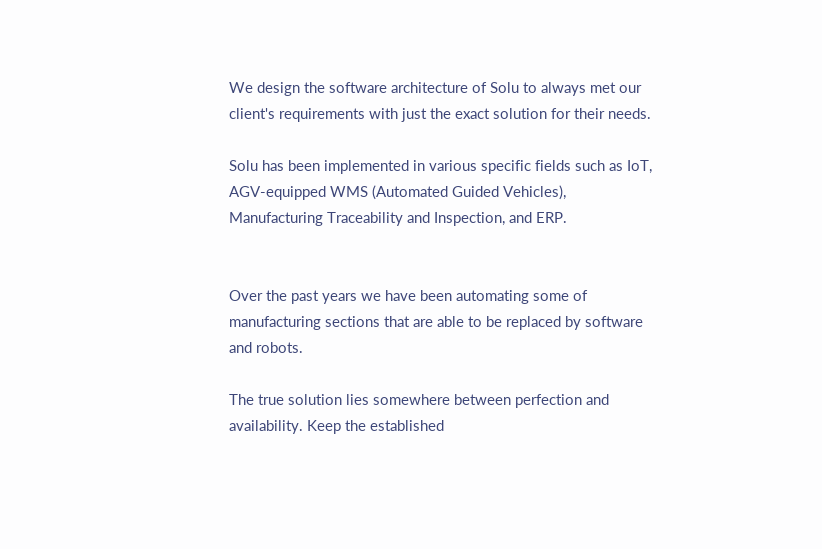We design the software architecture of Solu to always met our client's requirements with just the exact solution for their needs.

Solu has been implemented in various specific fields such as IoT, AGV-equipped WMS (Automated Guided Vehicles), Manufacturing Traceability and Inspection, and ERP.


Over the past years we have been automating some of manufacturing sections that are able to be replaced by software and robots.

The true solution lies somewhere between perfection and availability. Keep the established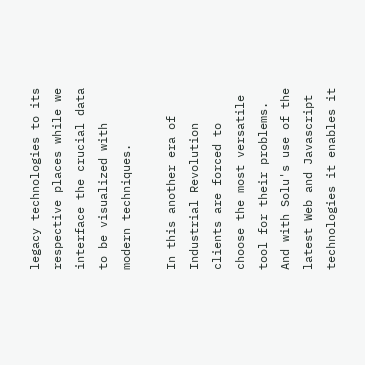legacy technologies to its respective places while we interface the crucial data to be visualized with modern techniques.

In this another era of Industrial Revolution clients are forced to choose the most versatile tool for their problems. And with Solu's use of the latest Web and Javascript technologies it enables it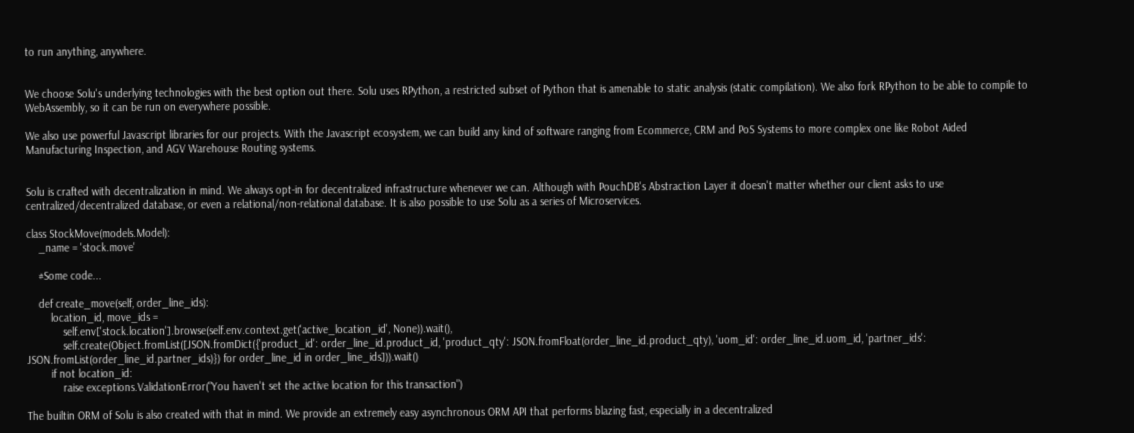to run anything, anywhere.


We choose Solu's underlying technologies with the best option out there. Solu uses RPython, a restricted subset of Python that is amenable to static analysis (static compilation). We also fork RPython to be able to compile to WebAssembly, so it can be run on everywhere possible.

We also use powerful Javascript libraries for our projects. With the Javascript ecosystem, we can build any kind of software ranging from Ecommerce, CRM and PoS Systems to more complex one like Robot Aided Manufacturing Inspection, and AGV Warehouse Routing systems.


Solu is crafted with decentralization in mind. We always opt-in for decentralized infrastructure whenever we can. Although with PouchDB's Abstraction Layer it doesn't matter whether our client asks to use centralized/decentralized database, or even a relational/non-relational database. It is also possible to use Solu as a series of Microservices.

class StockMove(models.Model):
    _name = 'stock.move'

    #Some code...

    def create_move(self, order_line_ids):
        location_id, move_ids =
            self.env['stock.location'].browse(self.env.context.get('active_location_id', None)).wait(),
            self.create(Object.fromList([JSON.fromDict({'product_id': order_line_id.product_id, 'product_qty': JSON.fromFloat(order_line_id.product_qty), 'uom_id': order_line_id.uom_id, 'partner_ids': JSON.fromList(order_line_id.partner_ids)}) for order_line_id in order_line_ids])).wait()
        if not location_id:
            raise exceptions.ValidationError("You haven't set the active location for this transaction")

The builtin ORM of Solu is also created with that in mind. We provide an extremely easy asynchronous ORM API that performs blazing fast, especially in a decentralized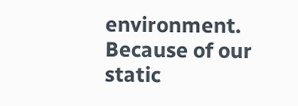environment. Because of our static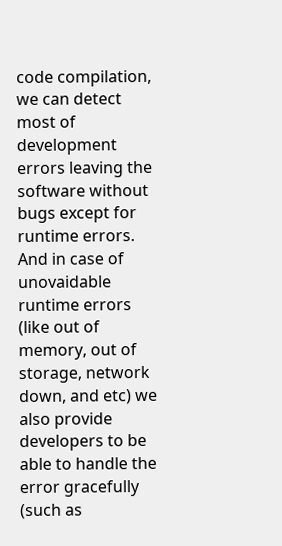code compilation, we can detect most of development errors leaving the software without bugs except for runtime errors. And in case of unovaidable runtime errors (like out of memory, out of storage, network down, and etc) we also provide developers to be able to handle the error gracefully (such as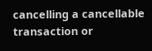cancelling a cancellable transaction or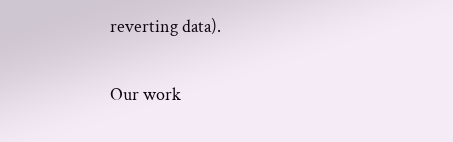reverting data).

Our work